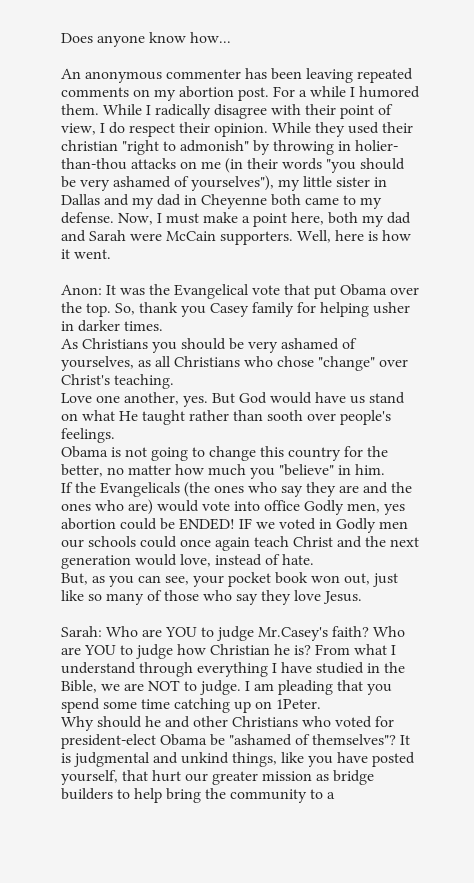Does anyone know how...

An anonymous commenter has been leaving repeated comments on my abortion post. For a while I humored them. While I radically disagree with their point of view, I do respect their opinion. While they used their christian "right to admonish" by throwing in holier-than-thou attacks on me (in their words "you should be very ashamed of yourselves"), my little sister in Dallas and my dad in Cheyenne both came to my defense. Now, I must make a point here, both my dad and Sarah were McCain supporters. Well, here is how it went.

Anon: It was the Evangelical vote that put Obama over the top. So, thank you Casey family for helping usher in darker times.
As Christians you should be very ashamed of yourselves, as all Christians who chose "change" over Christ's teaching.
Love one another, yes. But God would have us stand on what He taught rather than sooth over people's feelings.
Obama is not going to change this country for the better, no matter how much you "believe" in him.
If the Evangelicals (the ones who say they are and the ones who are) would vote into office Godly men, yes abortion could be ENDED! IF we voted in Godly men our schools could once again teach Christ and the next generation would love, instead of hate.
But, as you can see, your pocket book won out, just like so many of those who say they love Jesus.

Sarah: Who are YOU to judge Mr.Casey's faith? Who are YOU to judge how Christian he is? From what I understand through everything I have studied in the Bible, we are NOT to judge. I am pleading that you spend some time catching up on 1Peter.
Why should he and other Christians who voted for president-elect Obama be "ashamed of themselves"? It is judgmental and unkind things, like you have posted yourself, that hurt our greater mission as bridge builders to help bring the community to a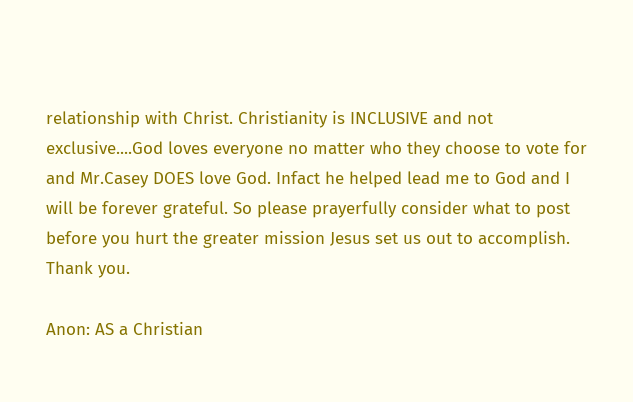relationship with Christ. Christianity is INCLUSIVE and not exclusive....God loves everyone no matter who they choose to vote for and Mr.Casey DOES love God. Infact he helped lead me to God and I will be forever grateful. So please prayerfully consider what to post before you hurt the greater mission Jesus set us out to accomplish. Thank you.

Anon: AS a Christian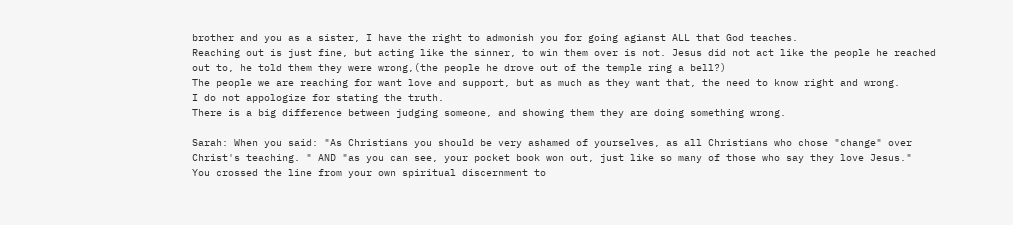brother and you as a sister, I have the right to admonish you for going agianst ALL that God teaches.
Reaching out is just fine, but acting like the sinner, to win them over is not. Jesus did not act like the people he reached out to, he told them they were wrong,(the people he drove out of the temple ring a bell?)
The people we are reaching for want love and support, but as much as they want that, the need to know right and wrong.
I do not appologize for stating the truth.
There is a big difference between judging someone, and showing them they are doing something wrong.

Sarah: When you said: "As Christians you should be very ashamed of yourselves, as all Christians who chose "change" over Christ's teaching. " AND "as you can see, your pocket book won out, just like so many of those who say they love Jesus."
You crossed the line from your own spiritual discernment to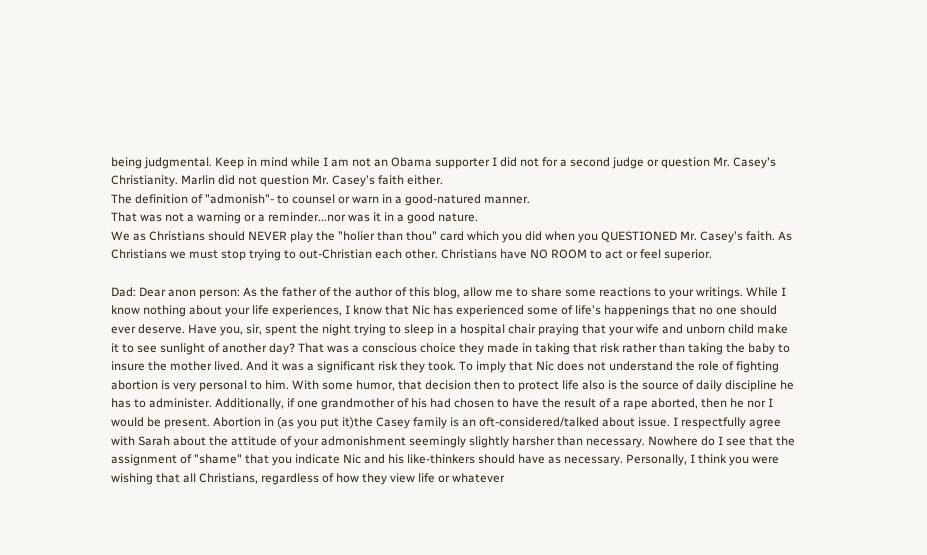being judgmental. Keep in mind while I am not an Obama supporter I did not for a second judge or question Mr. Casey's Christianity. Marlin did not question Mr. Casey's faith either.
The definition of "admonish"- to counsel or warn in a good-natured manner.
That was not a warning or a reminder...nor was it in a good nature.
We as Christians should NEVER play the "holier than thou" card which you did when you QUESTIONED Mr. Casey's faith. As Christians we must stop trying to out-Christian each other. Christians have NO ROOM to act or feel superior.

Dad: Dear anon person: As the father of the author of this blog, allow me to share some reactions to your writings. While I know nothing about your life experiences, I know that Nic has experienced some of life's happenings that no one should ever deserve. Have you, sir, spent the night trying to sleep in a hospital chair praying that your wife and unborn child make it to see sunlight of another day? That was a conscious choice they made in taking that risk rather than taking the baby to insure the mother lived. And it was a significant risk they took. To imply that Nic does not understand the role of fighting abortion is very personal to him. With some humor, that decision then to protect life also is the source of daily discipline he has to administer. Additionally, if one grandmother of his had chosen to have the result of a rape aborted, then he nor I would be present. Abortion in (as you put it)the Casey family is an oft-considered/talked about issue. I respectfully agree with Sarah about the attitude of your admonishment seemingly slightly harsher than necessary. Nowhere do I see that the assignment of "shame" that you indicate Nic and his like-thinkers should have as necessary. Personally, I think you were wishing that all Christians, regardless of how they view life or whatever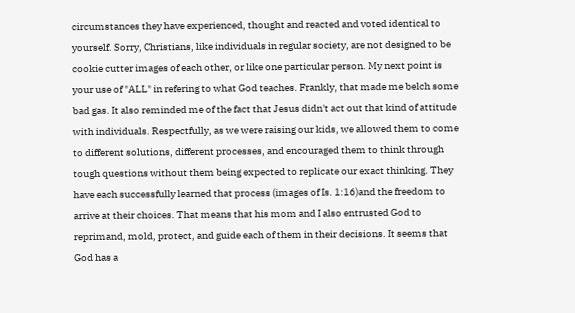circumstances they have experienced, thought and reacted and voted identical to yourself. Sorry, Christians, like individuals in regular society, are not designed to be cookie cutter images of each other, or like one particular person. My next point is your use of "ALL" in refering to what God teaches. Frankly, that made me belch some bad gas. It also reminded me of the fact that Jesus didn't act out that kind of attitude with individuals. Respectfully, as we were raising our kids, we allowed them to come to different solutions, different processes, and encouraged them to think through tough questions without them being expected to replicate our exact thinking. They have each successfully learned that process (images of Is. 1:16)and the freedom to arrive at their choices. That means that his mom and I also entrusted God to reprimand, mold, protect, and guide each of them in their decisions. It seems that God has a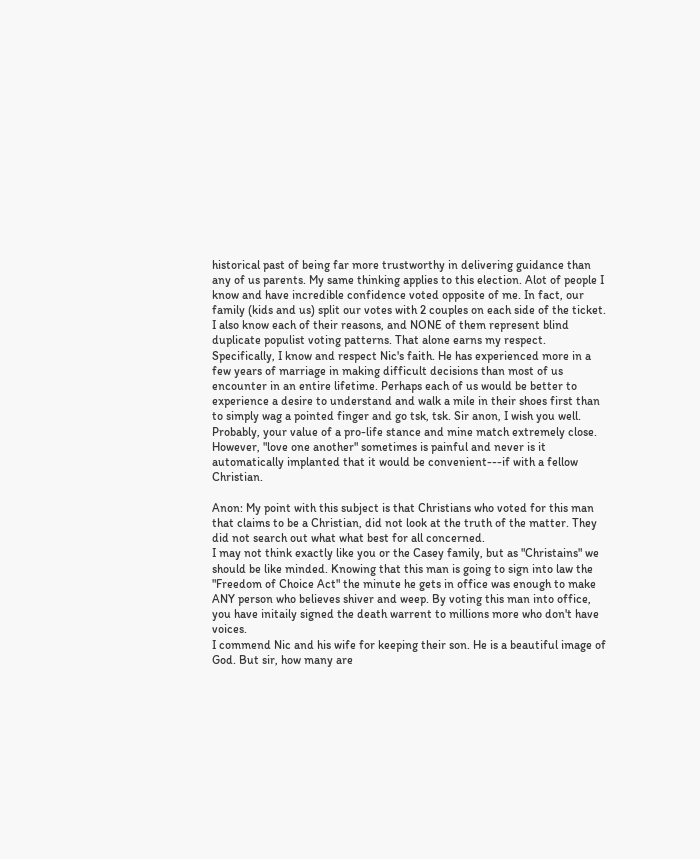historical past of being far more trustworthy in delivering guidance than any of us parents. My same thinking applies to this election. Alot of people I know and have incredible confidence voted opposite of me. In fact, our family (kids and us) split our votes with 2 couples on each side of the ticket. I also know each of their reasons, and NONE of them represent blind duplicate populist voting patterns. That alone earns my respect. Specifically, I know and respect Nic's faith. He has experienced more in a few years of marriage in making difficult decisions than most of us encounter in an entire lifetime. Perhaps each of us would be better to experience a desire to understand and walk a mile in their shoes first than to simply wag a pointed finger and go tsk, tsk. Sir anon, I wish you well. Probably, your value of a pro-life stance and mine match extremely close. However, "love one another" sometimes is painful and never is it automatically implanted that it would be convenient---if with a fellow Christian.

Anon: My point with this subject is that Christians who voted for this man that claims to be a Christian, did not look at the truth of the matter. They did not search out what what best for all concerned.
I may not think exactly like you or the Casey family, but as "Christains" we should be like minded. Knowing that this man is going to sign into law the "Freedom of Choice Act" the minute he gets in office was enough to make ANY person who believes shiver and weep. By voting this man into office, you have initaily signed the death warrent to millions more who don't have voices.
I commend Nic and his wife for keeping their son. He is a beautiful image of God. But sir, how many are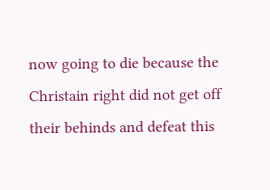now going to die because the Christain right did not get off their behinds and defeat this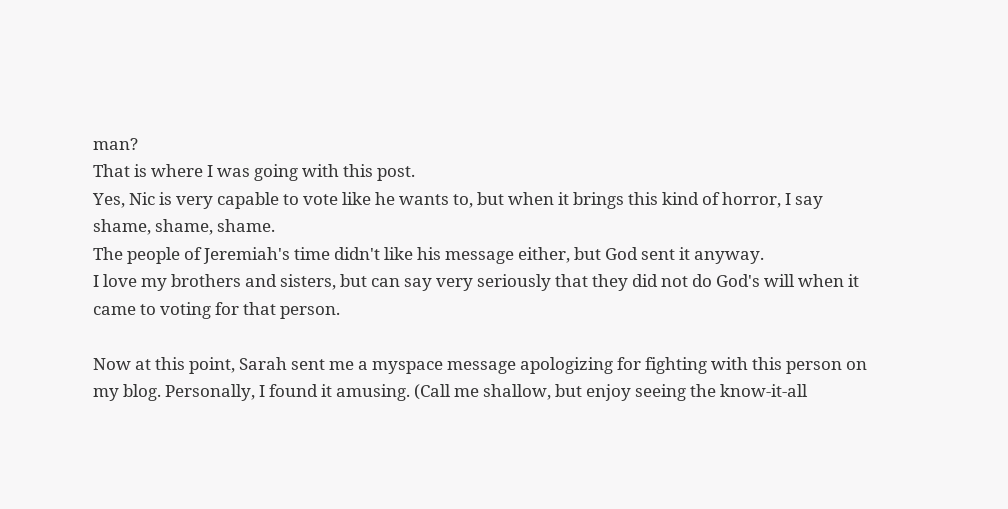man?
That is where I was going with this post.
Yes, Nic is very capable to vote like he wants to, but when it brings this kind of horror, I say shame, shame, shame.
The people of Jeremiah's time didn't like his message either, but God sent it anyway.
I love my brothers and sisters, but can say very seriously that they did not do God's will when it came to voting for that person.

Now at this point, Sarah sent me a myspace message apologizing for fighting with this person on my blog. Personally, I found it amusing. (Call me shallow, but enjoy seeing the know-it-all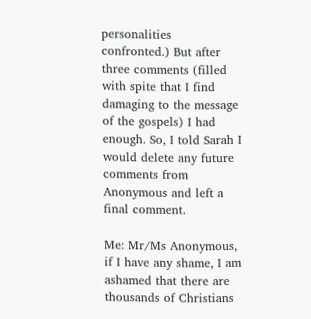personalities confronted.) But after three comments (filled with spite that I find damaging to the message of the gospels) I had enough. So, I told Sarah I would delete any future comments from Anonymous and left a final comment.

Me: Mr/Ms Anonymous, if I have any shame, I am ashamed that there are thousands of Christians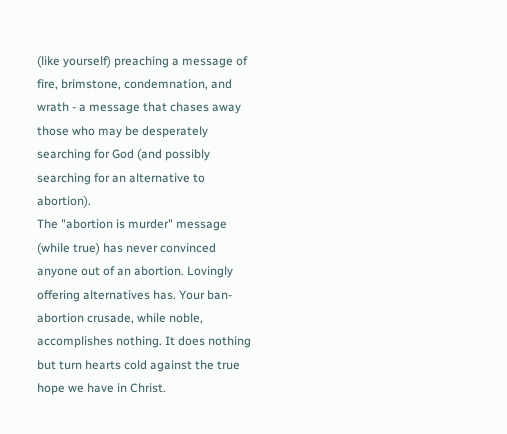(like yourself) preaching a message of fire, brimstone, condemnation, and wrath - a message that chases away those who may be desperately searching for God (and possibly searching for an alternative to abortion).
The "abortion is murder" message (while true) has never convinced anyone out of an abortion. Lovingly offering alternatives has. Your ban-abortion crusade, while noble, accomplishes nothing. It does nothing but turn hearts cold against the true hope we have in Christ.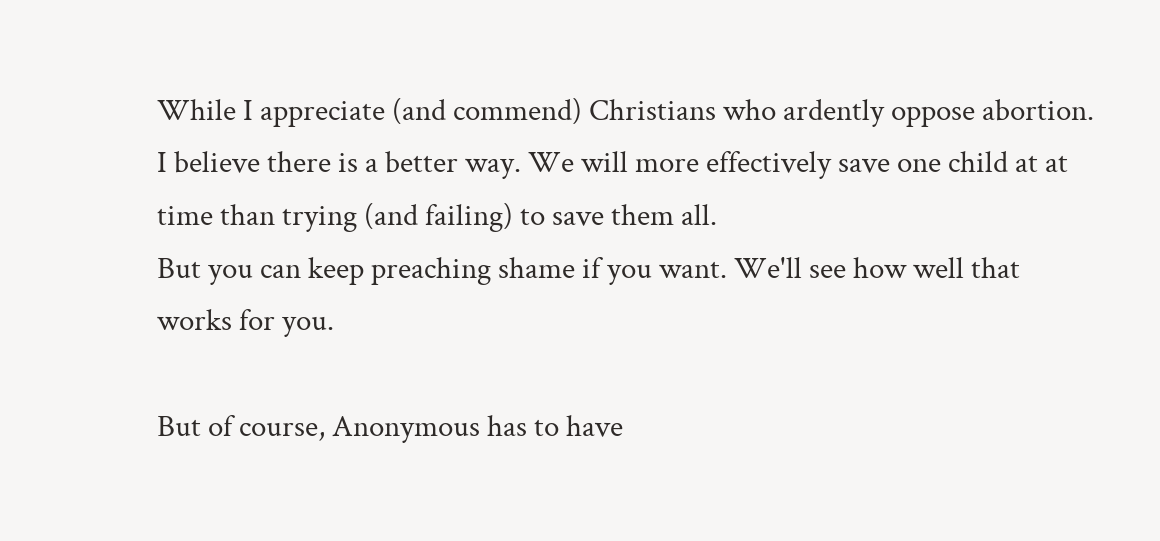While I appreciate (and commend) Christians who ardently oppose abortion. I believe there is a better way. We will more effectively save one child at at time than trying (and failing) to save them all.
But you can keep preaching shame if you want. We'll see how well that works for you.

But of course, Anonymous has to have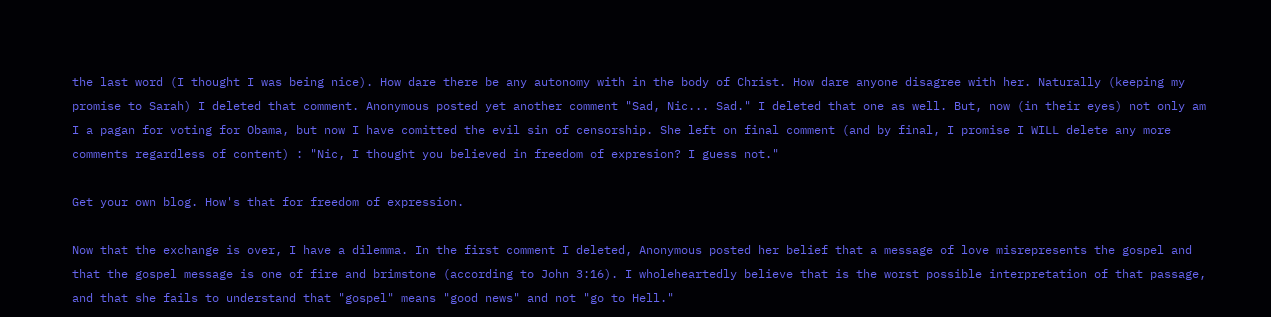the last word (I thought I was being nice). How dare there be any autonomy with in the body of Christ. How dare anyone disagree with her. Naturally (keeping my promise to Sarah) I deleted that comment. Anonymous posted yet another comment "Sad, Nic... Sad." I deleted that one as well. But, now (in their eyes) not only am I a pagan for voting for Obama, but now I have comitted the evil sin of censorship. She left on final comment (and by final, I promise I WILL delete any more comments regardless of content) : "Nic, I thought you believed in freedom of expresion? I guess not."

Get your own blog. How's that for freedom of expression.

Now that the exchange is over, I have a dilemma. In the first comment I deleted, Anonymous posted her belief that a message of love misrepresents the gospel and that the gospel message is one of fire and brimstone (according to John 3:16). I wholeheartedly believe that is the worst possible interpretation of that passage, and that she fails to understand that "gospel" means "good news" and not "go to Hell."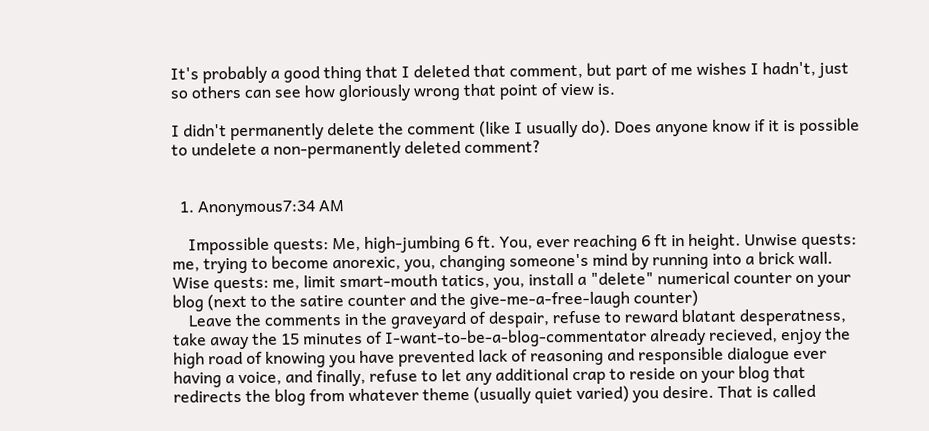It's probably a good thing that I deleted that comment, but part of me wishes I hadn't, just so others can see how gloriously wrong that point of view is.

I didn't permanently delete the comment (like I usually do). Does anyone know if it is possible to undelete a non-permanently deleted comment?


  1. Anonymous7:34 AM

    Impossible quests: Me, high-jumbing 6 ft. You, ever reaching 6 ft in height. Unwise quests: me, trying to become anorexic, you, changing someone's mind by running into a brick wall. Wise quests: me, limit smart-mouth tatics, you, install a "delete" numerical counter on your blog (next to the satire counter and the give-me-a-free-laugh counter)
    Leave the comments in the graveyard of despair, refuse to reward blatant desperatness, take away the 15 minutes of I-want-to-be-a-blog-commentator already recieved, enjoy the high road of knowing you have prevented lack of reasoning and responsible dialogue ever having a voice, and finally, refuse to let any additional crap to reside on your blog that redirects the blog from whatever theme (usually quiet varied) you desire. That is called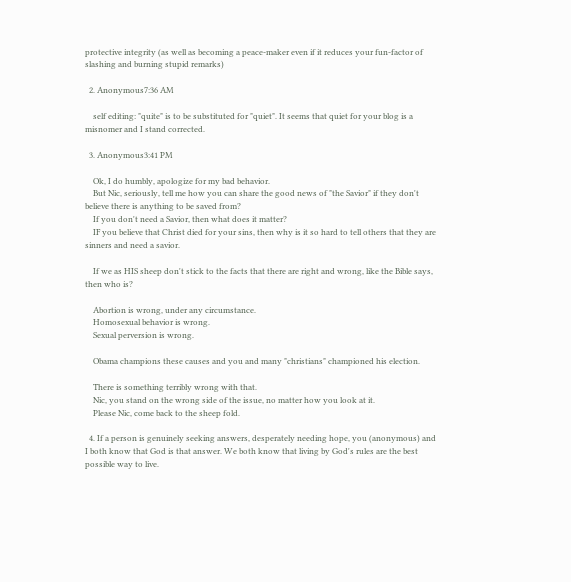protective integrity (as well as becoming a peace-maker even if it reduces your fun-factor of slashing and burning stupid remarks)

  2. Anonymous7:36 AM

    self editing: "quite" is to be substituted for "quiet". It seems that quiet for your blog is a misnomer and I stand corrected.

  3. Anonymous3:41 PM

    Ok, I do humbly, apologize for my bad behavior.
    But Nic, seriously, tell me how you can share the good news of "the Savior" if they don't believe there is anything to be saved from?
    If you don't need a Savior, then what does it matter?
    IF you believe that Christ died for your sins, then why is it so hard to tell others that they are sinners and need a savior.

    If we as HIS sheep don't stick to the facts that there are right and wrong, like the Bible says, then who is?

    Abortion is wrong, under any circumstance.
    Homosexual behavior is wrong.
    Sexual perversion is wrong.

    Obama champions these causes and you and many "christians" championed his election.

    There is something terribly wrong with that.
    Nic, you stand on the wrong side of the issue, no matter how you look at it.
    Please Nic, come back to the sheep fold.

  4. If a person is genuinely seeking answers, desperately needing hope, you (anonymous) and I both know that God is that answer. We both know that living by God's rules are the best possible way to live.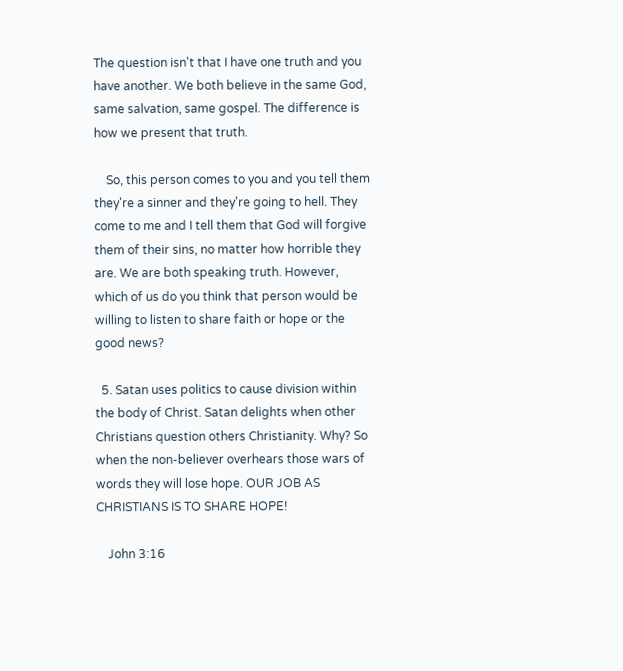The question isn't that I have one truth and you have another. We both believe in the same God, same salvation, same gospel. The difference is how we present that truth.

    So, this person comes to you and you tell them they're a sinner and they're going to hell. They come to me and I tell them that God will forgive them of their sins, no matter how horrible they are. We are both speaking truth. However, which of us do you think that person would be willing to listen to share faith or hope or the good news?

  5. Satan uses politics to cause division within the body of Christ. Satan delights when other Christians question others Christianity. Why? So when the non-believer overhears those wars of words they will lose hope. OUR JOB AS CHRISTIANS IS TO SHARE HOPE!

    John 3:16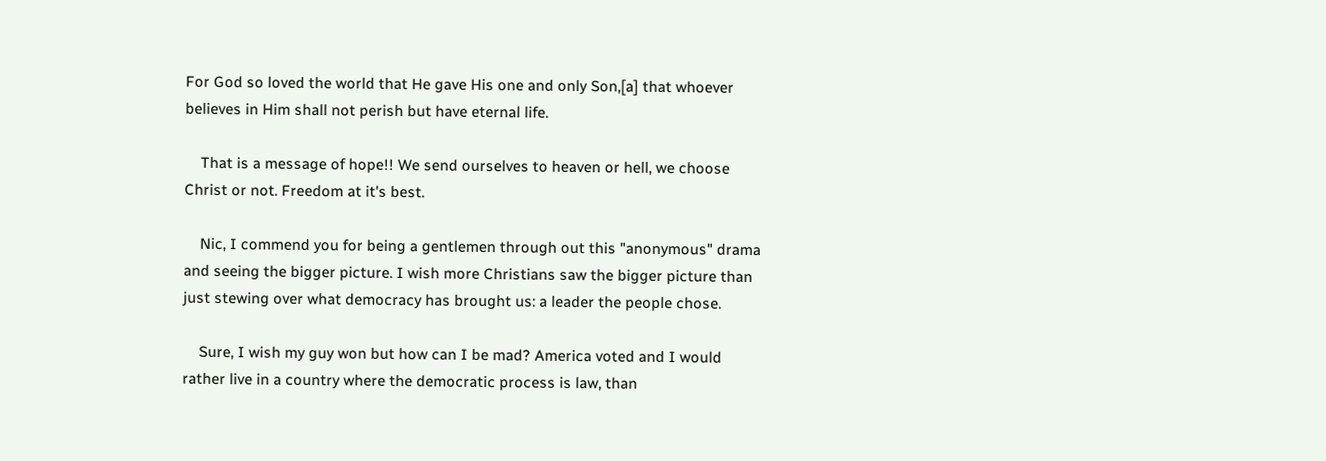For God so loved the world that He gave His one and only Son,[a] that whoever believes in Him shall not perish but have eternal life.

    That is a message of hope!! We send ourselves to heaven or hell, we choose Christ or not. Freedom at it's best.

    Nic, I commend you for being a gentlemen through out this "anonymous" drama and seeing the bigger picture. I wish more Christians saw the bigger picture than just stewing over what democracy has brought us: a leader the people chose.

    Sure, I wish my guy won but how can I be mad? America voted and I would rather live in a country where the democratic process is law, than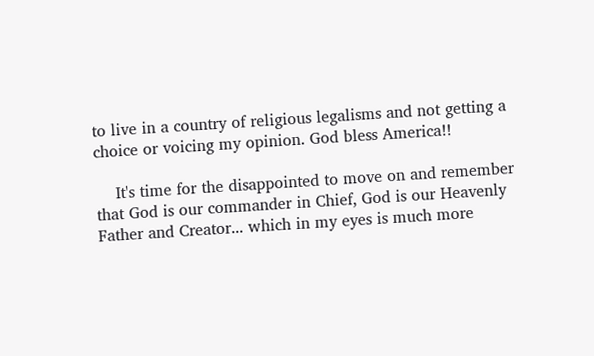to live in a country of religious legalisms and not getting a choice or voicing my opinion. God bless America!!

    It's time for the disappointed to move on and remember that God is our commander in Chief, God is our Heavenly Father and Creator... which in my eyes is much more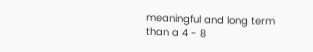meaningful and long term than a 4 - 8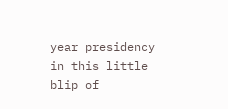year presidency in this little blip of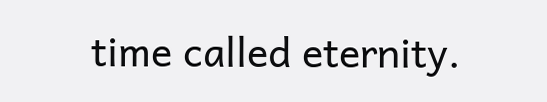time called eternity.